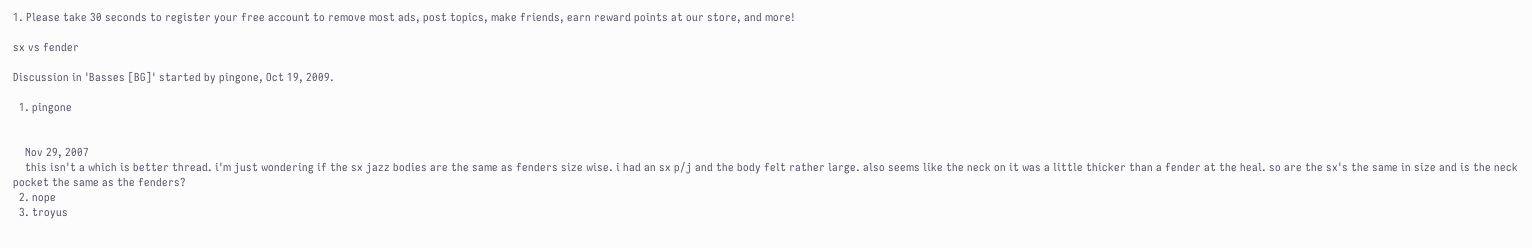1. Please take 30 seconds to register your free account to remove most ads, post topics, make friends, earn reward points at our store, and more!

sx vs fender

Discussion in 'Basses [BG]' started by pingone, Oct 19, 2009.

  1. pingone


    Nov 29, 2007
    this isn't a which is better thread. i'm just wondering if the sx jazz bodies are the same as fenders size wise. i had an sx p/j and the body felt rather large. also seems like the neck on it was a little thicker than a fender at the heal. so are the sx's the same in size and is the neck pocket the same as the fenders?
  2. nope
  3. troyus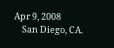Apr 9, 2008
    San Diego, CA.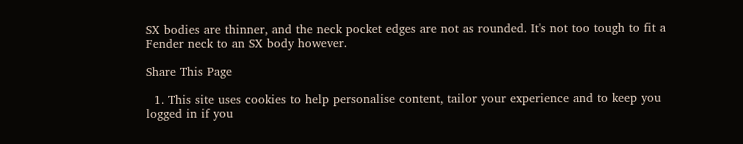SX bodies are thinner, and the neck pocket edges are not as rounded. It's not too tough to fit a Fender neck to an SX body however.

Share This Page

  1. This site uses cookies to help personalise content, tailor your experience and to keep you logged in if you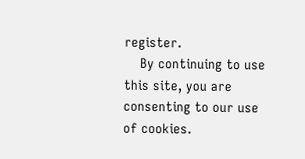register.
    By continuing to use this site, you are consenting to our use of cookies.